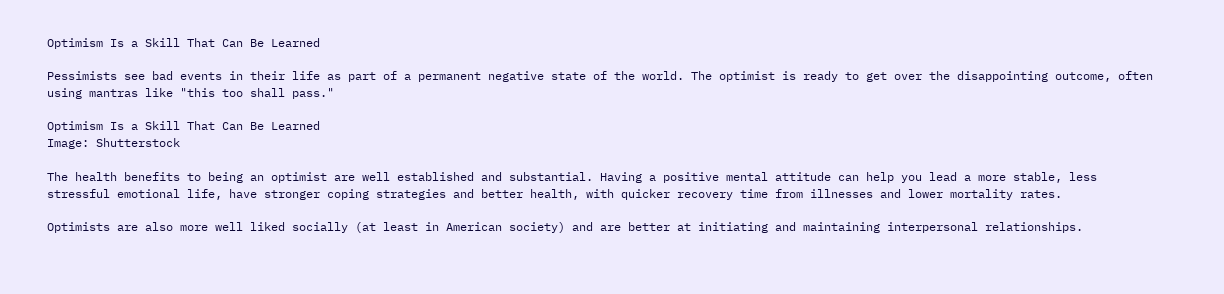Optimism Is a Skill That Can Be Learned

Pessimists see bad events in their life as part of a permanent negative state of the world. The optimist is ready to get over the disappointing outcome, often using mantras like "this too shall pass."

Optimism Is a Skill That Can Be Learned
Image: Shutterstock

The health benefits to being an optimist are well established and substantial. Having a positive mental attitude can help you lead a more stable, less stressful emotional life, have stronger coping strategies and better health, with quicker recovery time from illnesses and lower mortality rates.

Optimists are also more well liked socially (at least in American society) and are better at initiating and maintaining interpersonal relationships.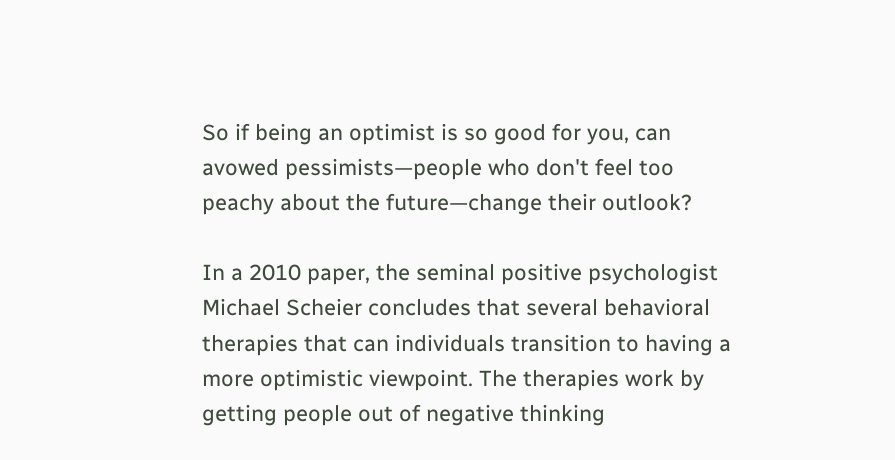So if being an optimist is so good for you, can avowed pessimists—people who don't feel too peachy about the future—change their outlook?

In a 2010 paper, the seminal positive psychologist Michael Scheier concludes that several behavioral therapies that can individuals transition to having a more optimistic viewpoint. The therapies work by getting people out of negative thinking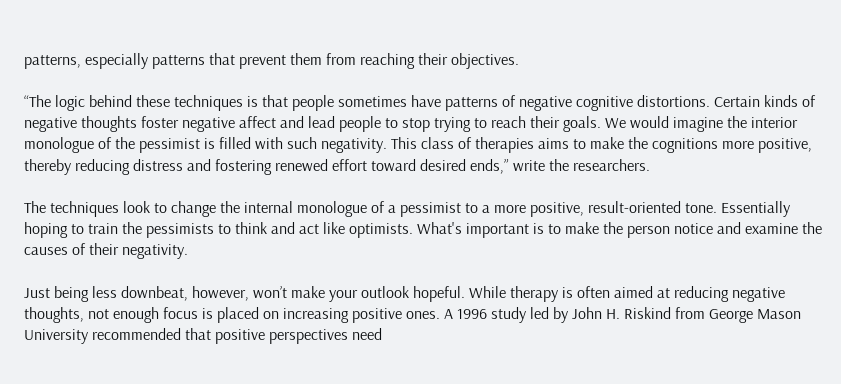patterns, especially patterns that prevent them from reaching their objectives.

“The logic behind these techniques is that people sometimes have patterns of negative cognitive distortions. Certain kinds of negative thoughts foster negative affect and lead people to stop trying to reach their goals. We would imagine the interior monologue of the pessimist is filled with such negativity. This class of therapies aims to make the cognitions more positive, thereby reducing distress and fostering renewed effort toward desired ends,” write the researchers.

The techniques look to change the internal monologue of a pessimist to a more positive, result-oriented tone. Essentially hoping to train the pessimists to think and act like optimists. What's important is to make the person notice and examine the causes of their negativity.

Just being less downbeat, however, won’t make your outlook hopeful. While therapy is often aimed at reducing negative thoughts, not enough focus is placed on increasing positive ones. A 1996 study led by John H. Riskind from George Mason University recommended that positive perspectives need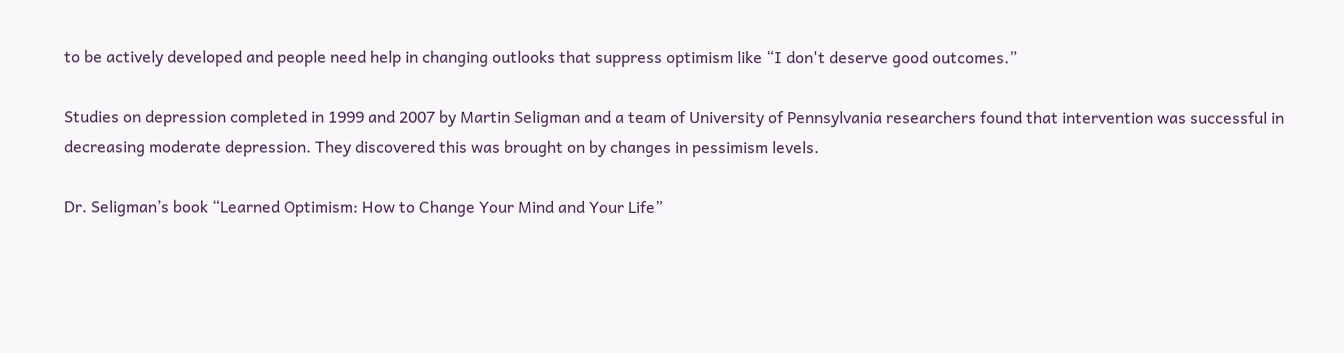to be actively developed and people need help in changing outlooks that suppress optimism like “I don't deserve good outcomes.”

Studies on depression completed in 1999 and 2007 by Martin Seligman and a team of University of Pennsylvania researchers found that intervention was successful in decreasing moderate depression. They discovered this was brought on by changes in pessimism levels.

Dr. Seligman’s book “Learned Optimism: How to Change Your Mind and Your Life”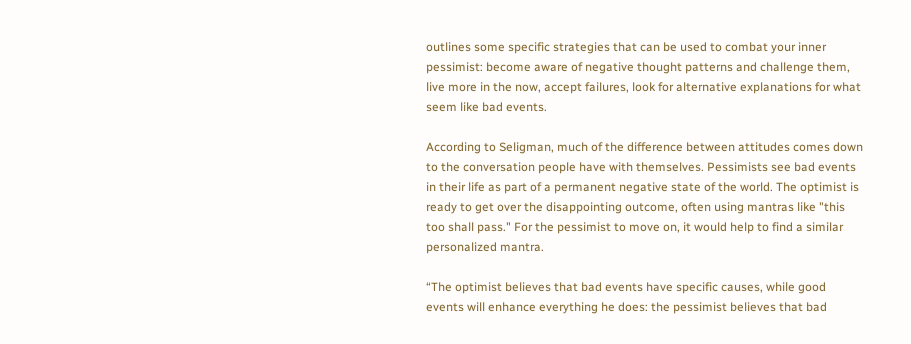outlines some specific strategies that can be used to combat your inner pessimist: become aware of negative thought patterns and challenge them, live more in the now, accept failures, look for alternative explanations for what seem like bad events.

According to Seligman, much of the difference between attitudes comes down to the conversation people have with themselves. Pessimists see bad events in their life as part of a permanent negative state of the world. The optimist is ready to get over the disappointing outcome, often using mantras like "this too shall pass." For the pessimist to move on, it would help to find a similar personalized mantra.

“The optimist believes that bad events have specific causes, while good events will enhance everything he does: the pessimist believes that bad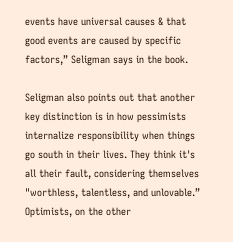events have universal causes & that good events are caused by specific factors,” Seligman says in the book.

Seligman also points out that another key distinction is in how pessimists internalize responsibility when things go south in their lives. They think it's all their fault, considering themselves "worthless, talentless, and unlovable.” Optimists, on the other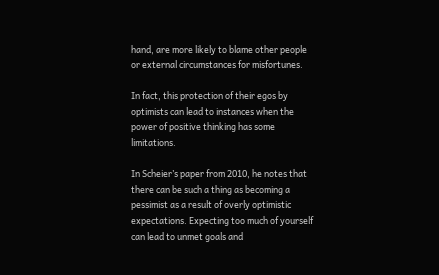hand, are more likely to blame other people or external circumstances for misfortunes.

In fact, this protection of their egos by optimists can lead to instances when the power of positive thinking has some limitations.

In Scheier’s paper from 2010, he notes that there can be such a thing as becoming a pessimist as a result of overly optimistic expectations. Expecting too much of yourself can lead to unmet goals and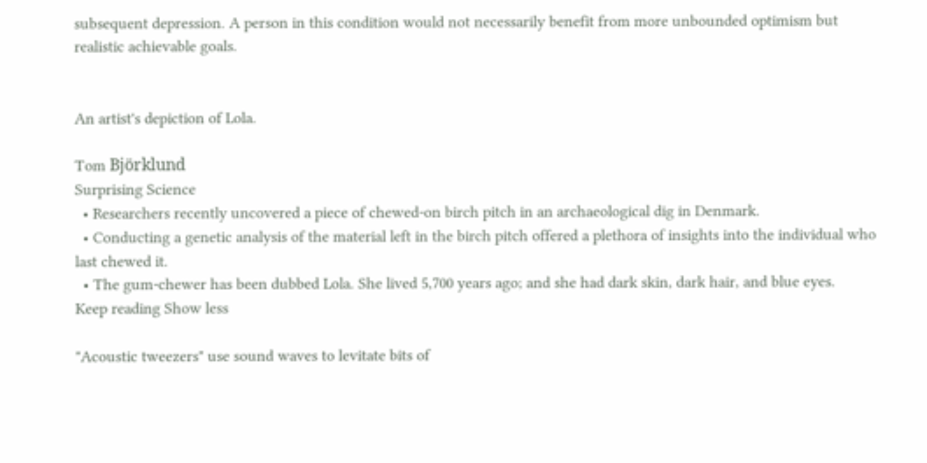subsequent depression. A person in this condition would not necessarily benefit from more unbounded optimism but realistic achievable goals.


An artist's depiction of Lola.

Tom Björklund
Surprising Science
  • Researchers recently uncovered a piece of chewed-on birch pitch in an archaeological dig in Denmark.
  • Conducting a genetic analysis of the material left in the birch pitch offered a plethora of insights into the individual who last chewed it.
  • The gum-chewer has been dubbed Lola. She lived 5,700 years ago; and she had dark skin, dark hair, and blue eyes.
Keep reading Show less

"Acoustic tweezers" use sound waves to levitate bits of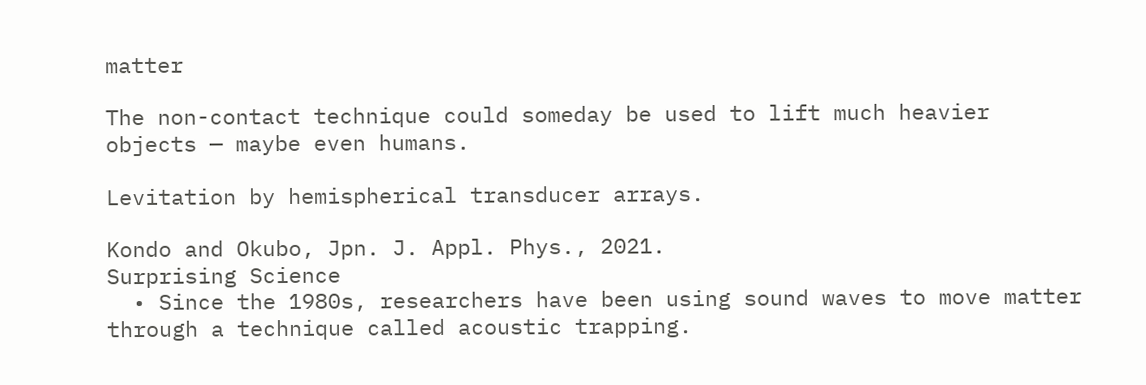matter

The non-contact technique could someday be used to lift much heavier objects — maybe even humans.

Levitation by hemispherical transducer arrays.

Kondo and Okubo, Jpn. J. Appl. Phys., 2021.
Surprising Science
  • Since the 1980s, researchers have been using sound waves to move matter through a technique called acoustic trapping.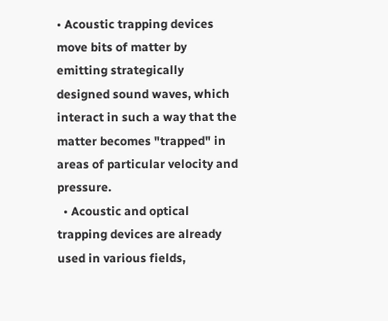• Acoustic trapping devices move bits of matter by emitting strategically designed sound waves, which interact in such a way that the matter becomes "trapped" in areas of particular velocity and pressure.
  • Acoustic and optical trapping devices are already used in various fields,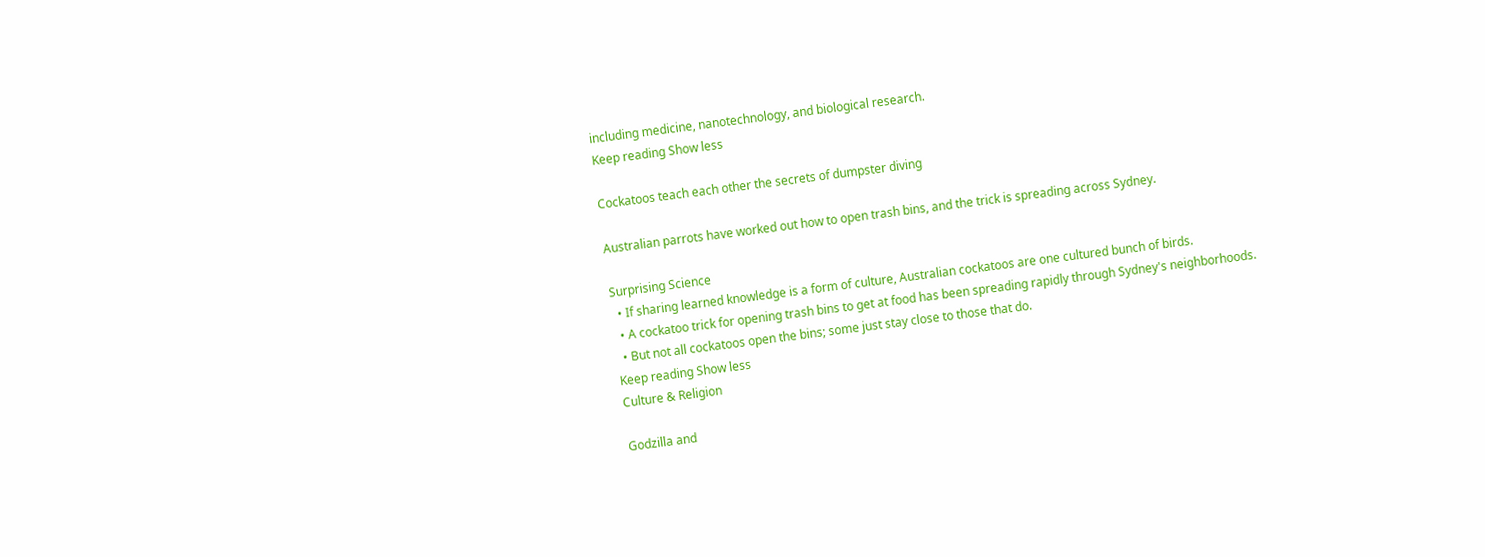including medicine, nanotechnology, and biological research.
Keep reading Show less

Cockatoos teach each other the secrets of dumpster diving

Australian parrots have worked out how to open trash bins, and the trick is spreading across Sydney.

Surprising Science
  • If sharing learned knowledge is a form of culture, Australian cockatoos are one cultured bunch of birds.
  • A cockatoo trick for opening trash bins to get at food has been spreading rapidly through Sydney's neighborhoods.
  • But not all cockatoos open the bins; some just stay close to those that do.
Keep reading Show less
Culture & Religion

Godzilla and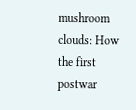mushroom clouds: How the first postwar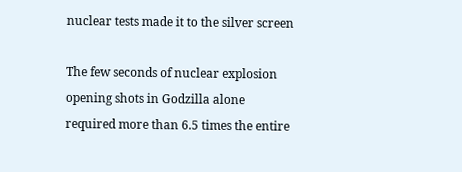nuclear tests made it to the silver screen

The few seconds of nuclear explosion opening shots in Godzilla alone required more than 6.5 times the entire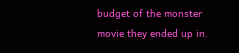budget of the monster movie they ended up in.